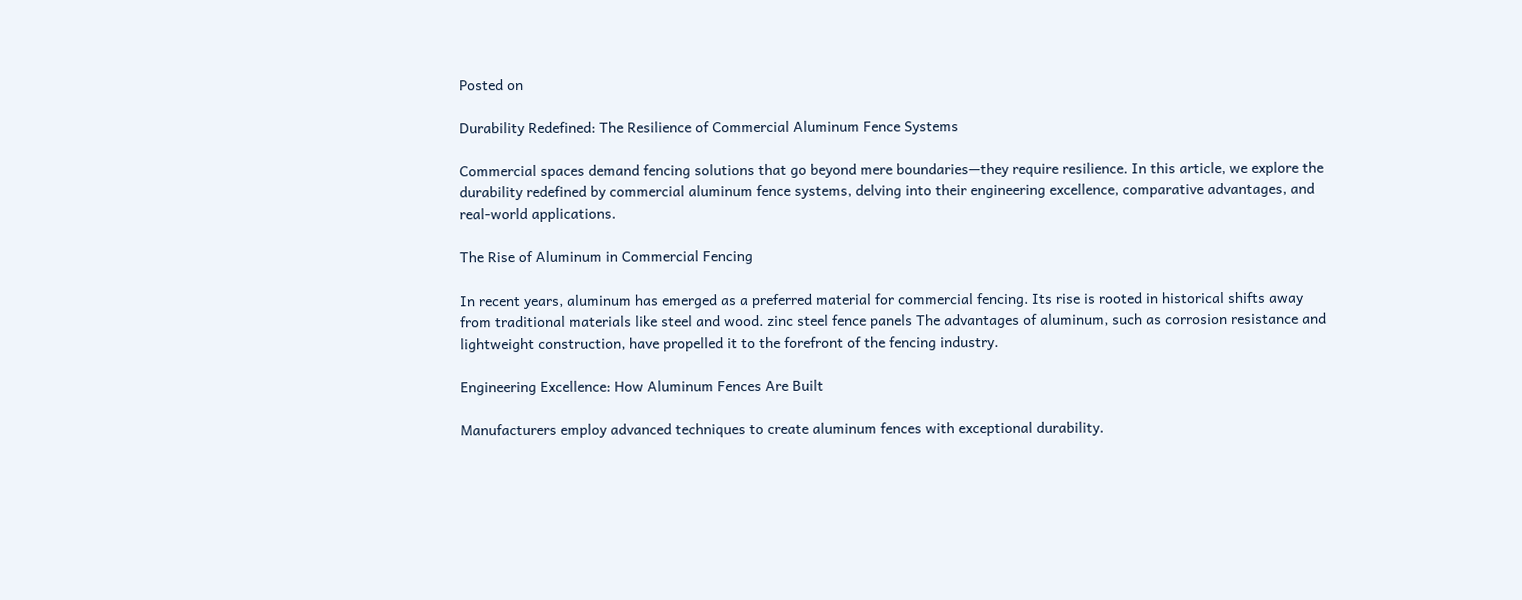Posted on

Durability Redefined: The Resilience of Commercial Aluminum Fence Systems

Commercial spaces demand fencing solutions that go beyond mere boundaries—they require resilience. In this article, we explore the durability redefined by commercial aluminum fence systems, delving into their engineering excellence, comparative advantages, and real-world applications.

The Rise of Aluminum in Commercial Fencing

In recent years, aluminum has emerged as a preferred material for commercial fencing. Its rise is rooted in historical shifts away from traditional materials like steel and wood. zinc steel fence panels The advantages of aluminum, such as corrosion resistance and lightweight construction, have propelled it to the forefront of the fencing industry.

Engineering Excellence: How Aluminum Fences Are Built

Manufacturers employ advanced techniques to create aluminum fences with exceptional durability.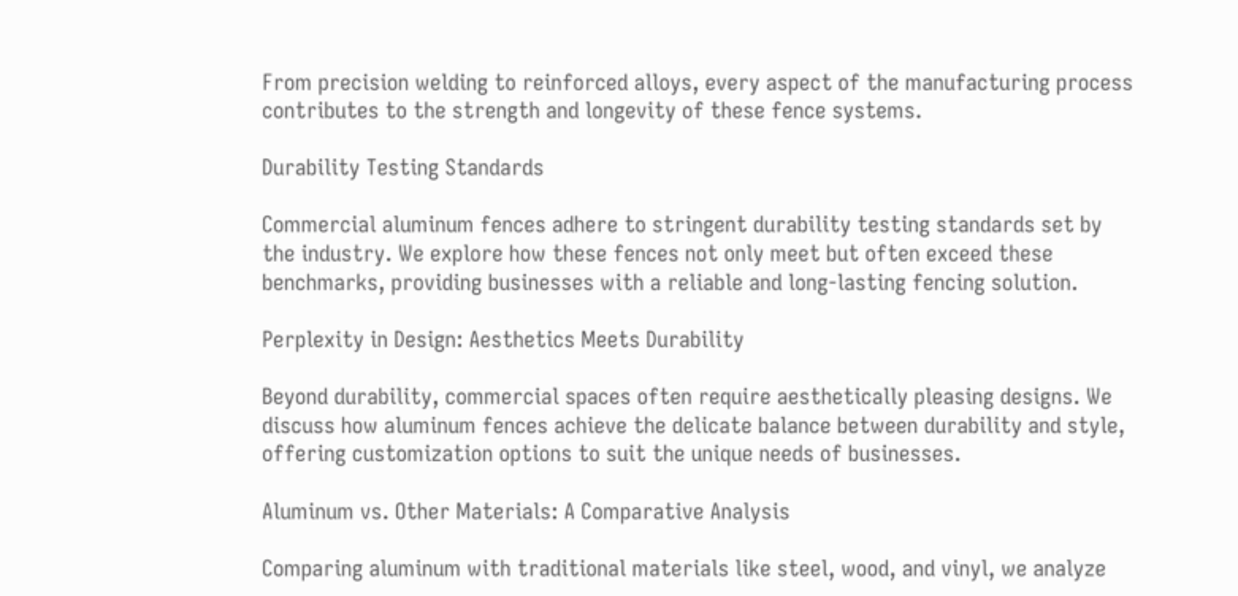From precision welding to reinforced alloys, every aspect of the manufacturing process contributes to the strength and longevity of these fence systems.

Durability Testing Standards

Commercial aluminum fences adhere to stringent durability testing standards set by the industry. We explore how these fences not only meet but often exceed these benchmarks, providing businesses with a reliable and long-lasting fencing solution.

Perplexity in Design: Aesthetics Meets Durability

Beyond durability, commercial spaces often require aesthetically pleasing designs. We discuss how aluminum fences achieve the delicate balance between durability and style, offering customization options to suit the unique needs of businesses.

Aluminum vs. Other Materials: A Comparative Analysis

Comparing aluminum with traditional materials like steel, wood, and vinyl, we analyze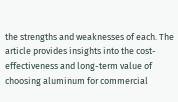the strengths and weaknesses of each. The article provides insights into the cost-effectiveness and long-term value of choosing aluminum for commercial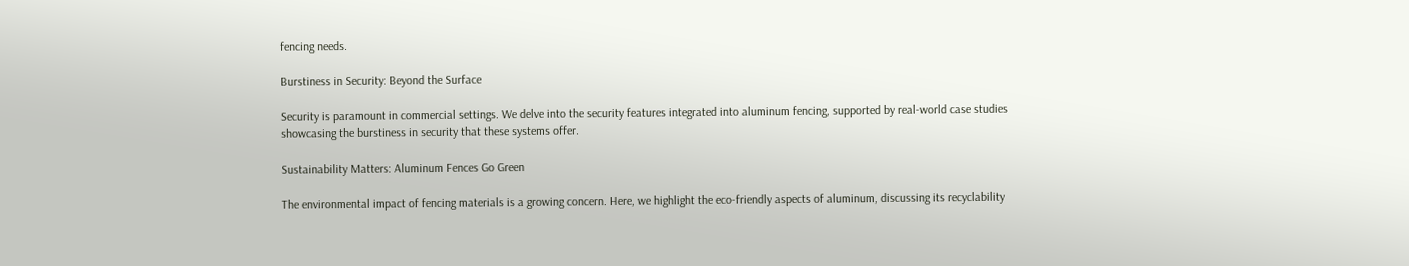fencing needs.

Burstiness in Security: Beyond the Surface

Security is paramount in commercial settings. We delve into the security features integrated into aluminum fencing, supported by real-world case studies showcasing the burstiness in security that these systems offer.

Sustainability Matters: Aluminum Fences Go Green

The environmental impact of fencing materials is a growing concern. Here, we highlight the eco-friendly aspects of aluminum, discussing its recyclability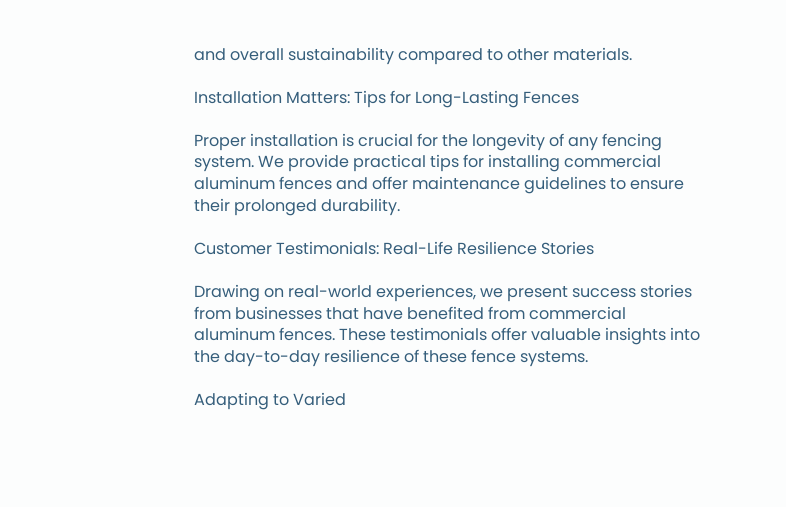and overall sustainability compared to other materials.

Installation Matters: Tips for Long-Lasting Fences

Proper installation is crucial for the longevity of any fencing system. We provide practical tips for installing commercial aluminum fences and offer maintenance guidelines to ensure their prolonged durability.

Customer Testimonials: Real-Life Resilience Stories

Drawing on real-world experiences, we present success stories from businesses that have benefited from commercial aluminum fences. These testimonials offer valuable insights into the day-to-day resilience of these fence systems.

Adapting to Varied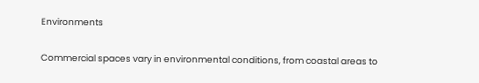Environments

Commercial spaces vary in environmental conditions, from coastal areas to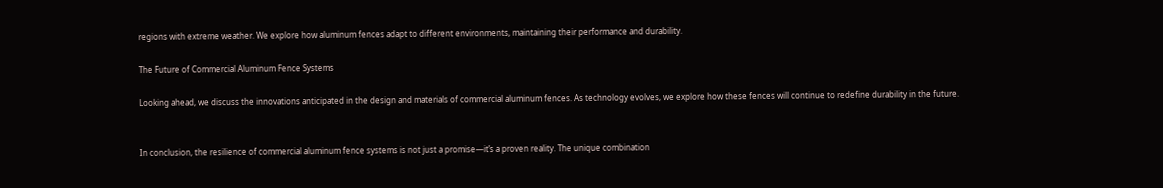regions with extreme weather. We explore how aluminum fences adapt to different environments, maintaining their performance and durability.

The Future of Commercial Aluminum Fence Systems

Looking ahead, we discuss the innovations anticipated in the design and materials of commercial aluminum fences. As technology evolves, we explore how these fences will continue to redefine durability in the future.


In conclusion, the resilience of commercial aluminum fence systems is not just a promise—it’s a proven reality. The unique combination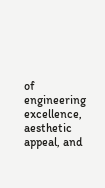of engineering excellence, aesthetic appeal, and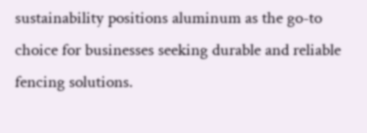sustainability positions aluminum as the go-to choice for businesses seeking durable and reliable fencing solutions.